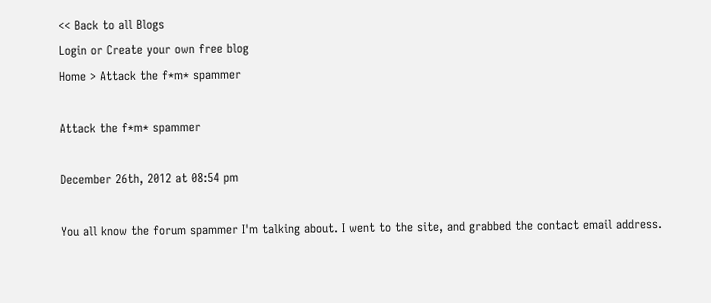<< Back to all Blogs
Login or Create your own free blog
Home > Attack the f*m* spammer

Attack the f*m* spammer

December 26th, 2012 at 08:54 pm

You all know the forum spammer I'm talking about. I went to the site, and grabbed the contact email address.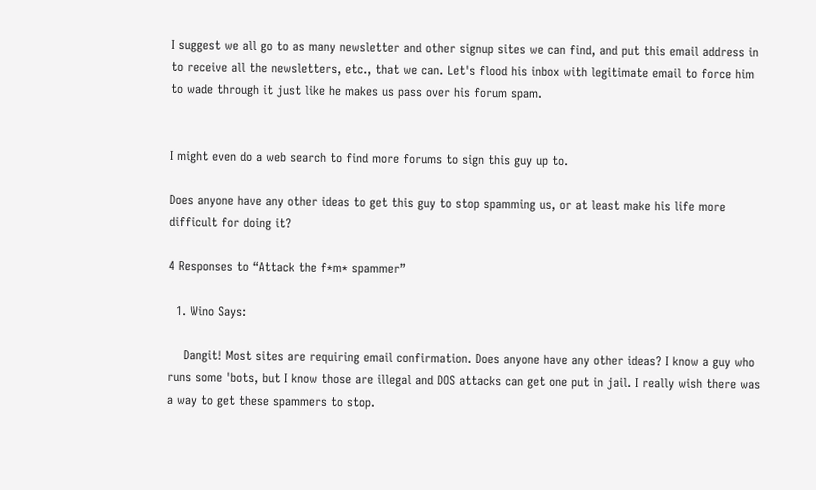I suggest we all go to as many newsletter and other signup sites we can find, and put this email address in to receive all the newsletters, etc., that we can. Let's flood his inbox with legitimate email to force him to wade through it just like he makes us pass over his forum spam.


I might even do a web search to find more forums to sign this guy up to.

Does anyone have any other ideas to get this guy to stop spamming us, or at least make his life more difficult for doing it?

4 Responses to “Attack the f*m* spammer”

  1. Wino Says:

    Dangit! Most sites are requiring email confirmation. Does anyone have any other ideas? I know a guy who runs some 'bots, but I know those are illegal and DOS attacks can get one put in jail. I really wish there was a way to get these spammers to stop.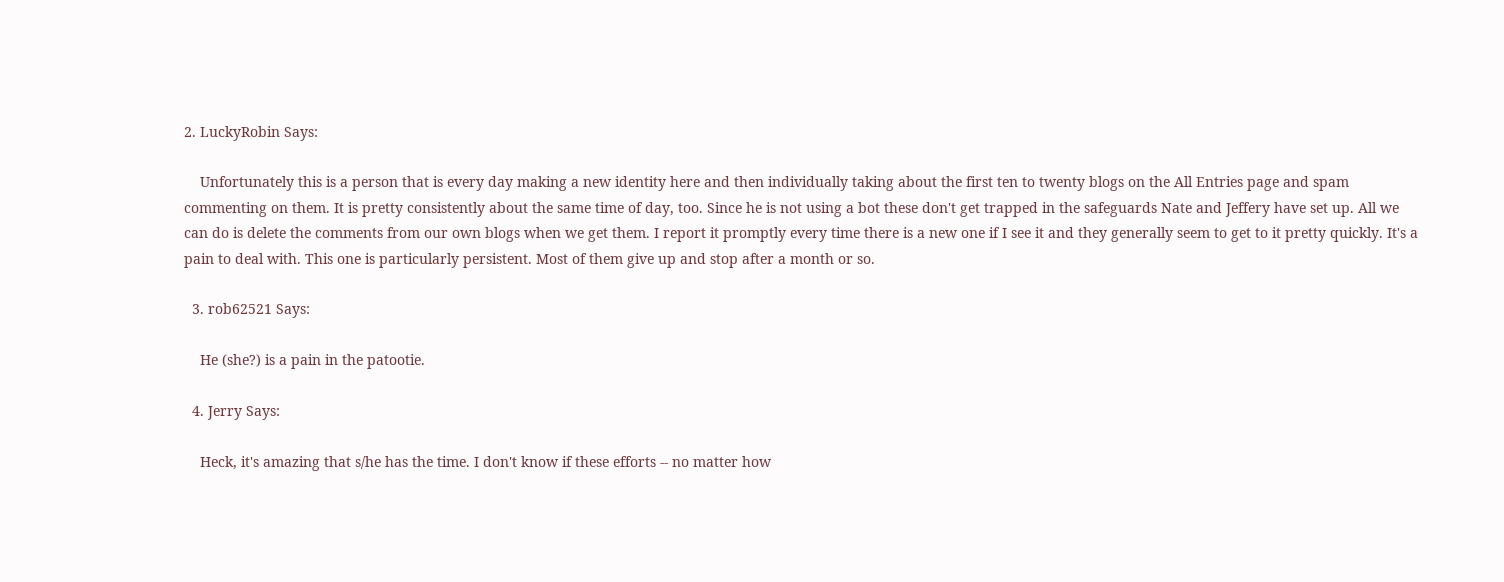2. LuckyRobin Says:

    Unfortunately this is a person that is every day making a new identity here and then individually taking about the first ten to twenty blogs on the All Entries page and spam commenting on them. It is pretty consistently about the same time of day, too. Since he is not using a bot these don't get trapped in the safeguards Nate and Jeffery have set up. All we can do is delete the comments from our own blogs when we get them. I report it promptly every time there is a new one if I see it and they generally seem to get to it pretty quickly. It's a pain to deal with. This one is particularly persistent. Most of them give up and stop after a month or so.

  3. rob62521 Says:

    He (she?) is a pain in the patootie.

  4. Jerry Says:

    Heck, it's amazing that s/he has the time. I don't know if these efforts -- no matter how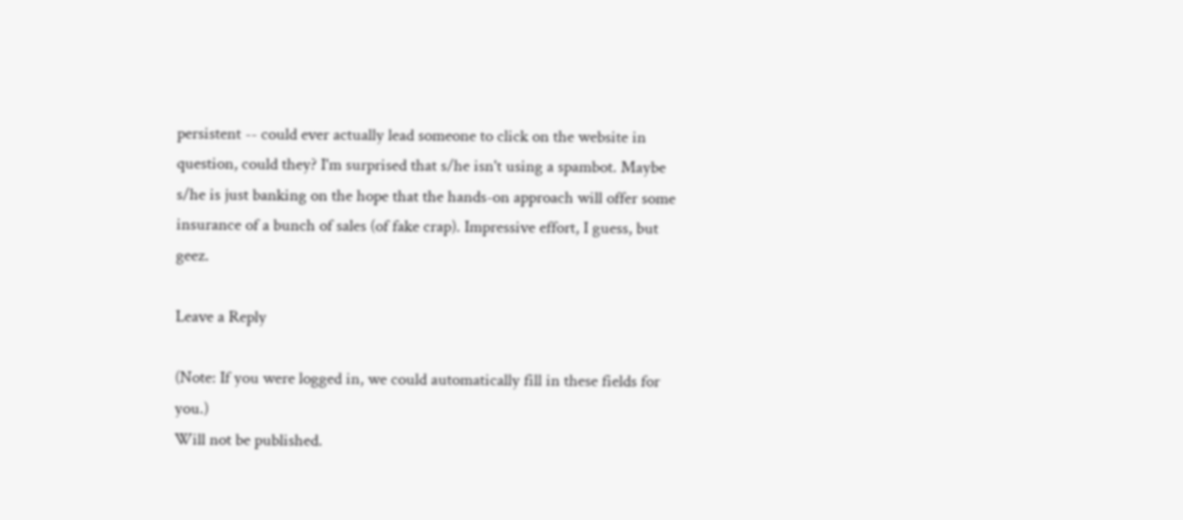persistent -- could ever actually lead someone to click on the website in question, could they? I'm surprised that s/he isn't using a spambot. Maybe s/he is just banking on the hope that the hands-on approach will offer some insurance of a bunch of sales (of fake crap). Impressive effort, I guess, but geez.

Leave a Reply

(Note: If you were logged in, we could automatically fill in these fields for you.)
Will not be published.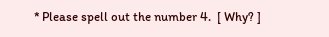* Please spell out the number 4.  [ Why? ]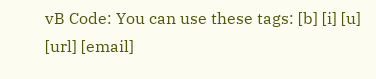vB Code: You can use these tags: [b] [i] [u] [url] [email]